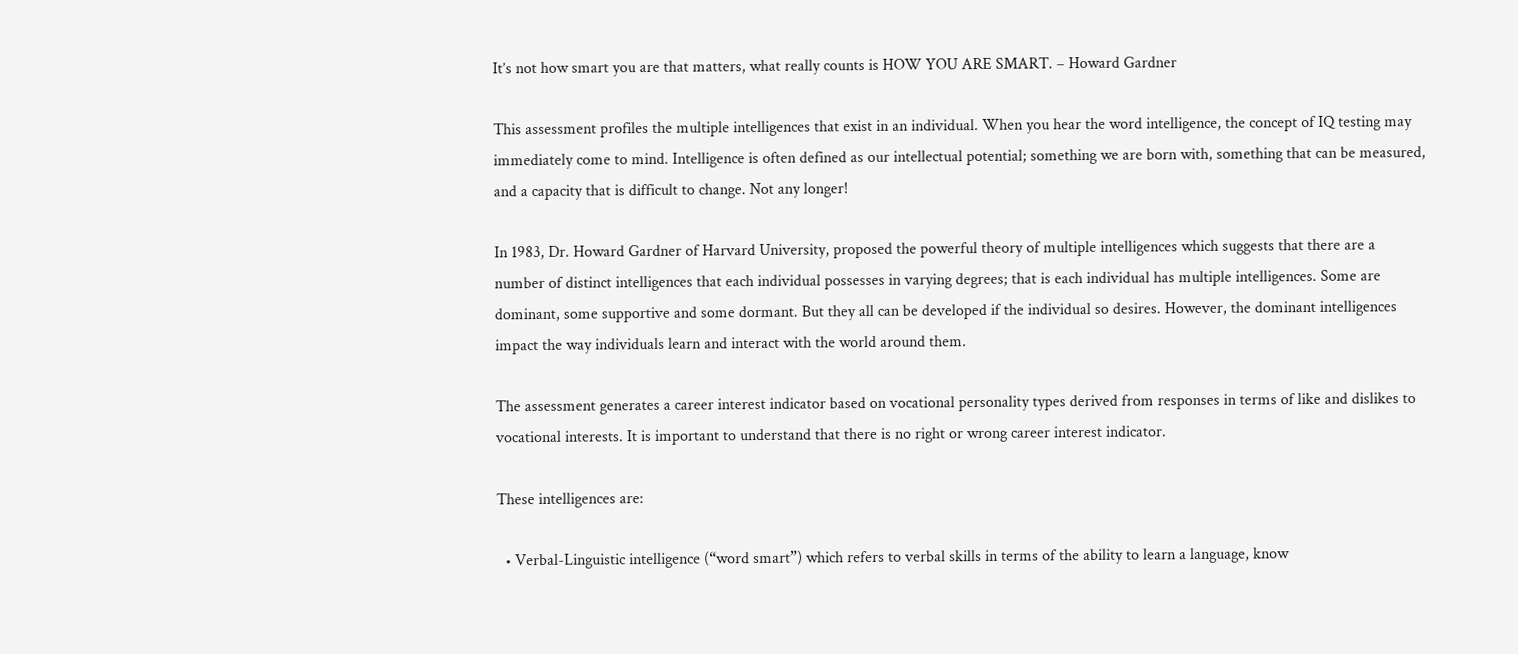It’s not how smart you are that matters, what really counts is HOW YOU ARE SMART. – Howard Gardner

This assessment profiles the multiple intelligences that exist in an individual. When you hear the word intelligence, the concept of IQ testing may immediately come to mind. Intelligence is often defined as our intellectual potential; something we are born with, something that can be measured, and a capacity that is difficult to change. Not any longer!

In 1983, Dr. Howard Gardner of Harvard University, proposed the powerful theory of multiple intelligences which suggests that there are a number of distinct intelligences that each individual possesses in varying degrees; that is each individual has multiple intelligences. Some are dominant, some supportive and some dormant. But they all can be developed if the individual so desires. However, the dominant intelligences impact the way individuals learn and interact with the world around them.

The assessment generates a career interest indicator based on vocational personality types derived from responses in terms of like and dislikes to vocational interests. It is important to understand that there is no right or wrong career interest indicator.

These intelligences are:

  • Verbal-Linguistic intelligence (“word smart”) which refers to verbal skills in terms of the ability to learn a language, know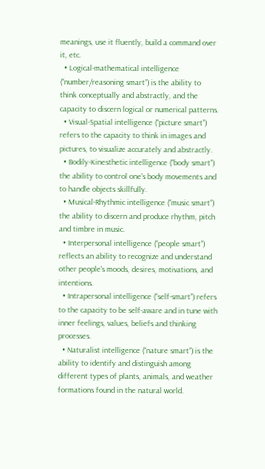meanings, use it fluently, build a command over it, etc.
  • Logical-mathematical intelligence (“number/reasoning smart”) is the ability to think conceptually and abstractly, and the capacity to discern logical or numerical patterns.
  • Visual-Spatial intelligence (“picture smart”) refers to the capacity to think in images and pictures, to visualize accurately and abstractly.
  • Bodily-Kinesthetic intelligence (“body smart”) the ability to control one's body movements and to handle objects skillfully.
  • Musical-Rhythmic intelligence (“music smart”) the ability to discern and produce rhythm, pitch and timbre in music.
  • Interpersonal intelligence (“people smart”) reflects an ability to recognize and understand other people's moods, desires, motivations, and intentions.
  • Intrapersonal intelligence (“self-smart”) refers to the capacity to be self-aware and in tune with inner feelings, values, beliefs and thinking processes.
  • Naturalist intelligence (“nature smart”) is the ability to identify and distinguish among different types of plants, animals, and weather formations found in the natural world.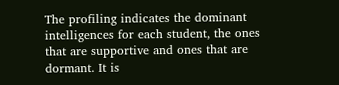The profiling indicates the dominant intelligences for each student, the ones that are supportive and ones that are dormant. It is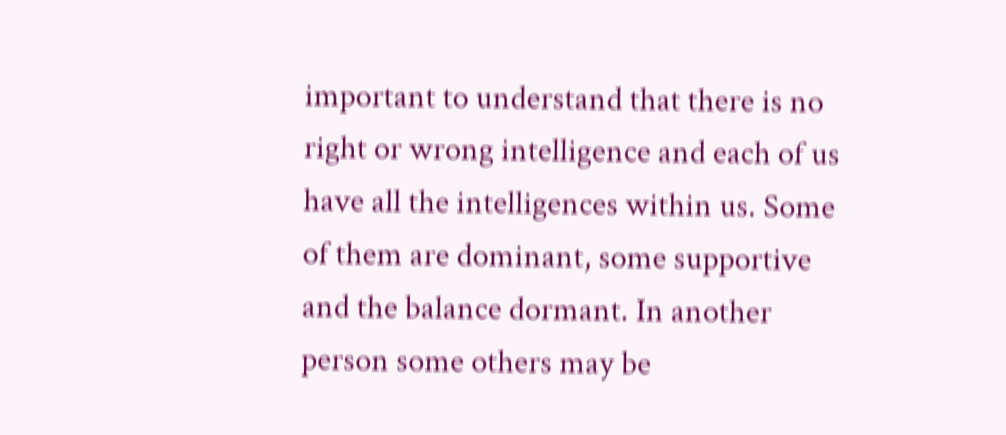important to understand that there is no right or wrong intelligence and each of us have all the intelligences within us. Some of them are dominant, some supportive and the balance dormant. In another person some others may be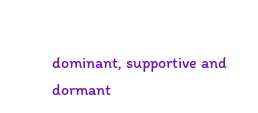dominant, supportive and dormant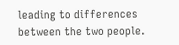leading to differences between the two people.